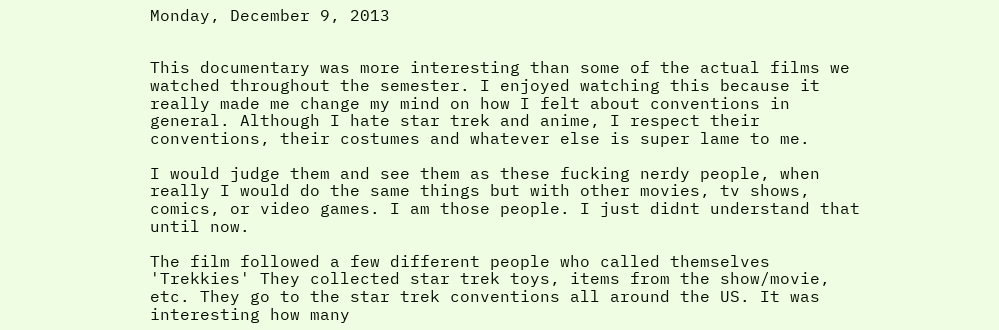Monday, December 9, 2013


This documentary was more interesting than some of the actual films we watched throughout the semester. I enjoyed watching this because it really made me change my mind on how I felt about conventions in general. Although I hate star trek and anime, I respect their conventions, their costumes and whatever else is super lame to me.

I would judge them and see them as these fucking nerdy people, when really I would do the same things but with other movies, tv shows, comics, or video games. I am those people. I just didnt understand that until now.

The film followed a few different people who called themselves 'Trekkies' They collected star trek toys, items from the show/movie, etc. They go to the star trek conventions all around the US. It was interesting how many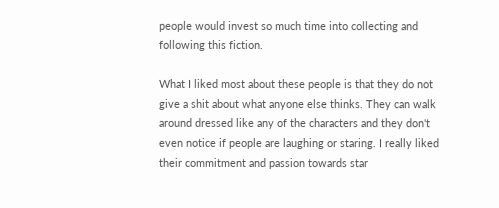people would invest so much time into collecting and following this fiction.

What I liked most about these people is that they do not give a shit about what anyone else thinks. They can walk around dressed like any of the characters and they don't even notice if people are laughing or staring. I really liked their commitment and passion towards star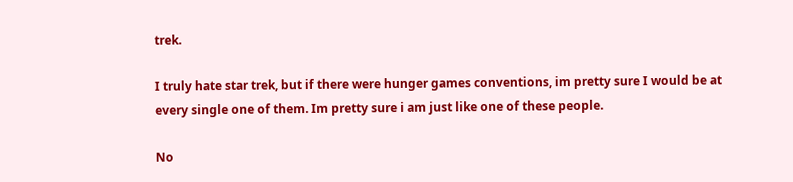trek.

I truly hate star trek, but if there were hunger games conventions, im pretty sure I would be at every single one of them. Im pretty sure i am just like one of these people.

No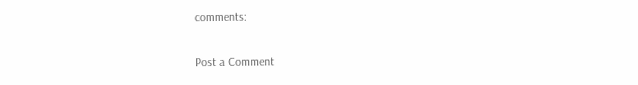comments:

Post a Comment